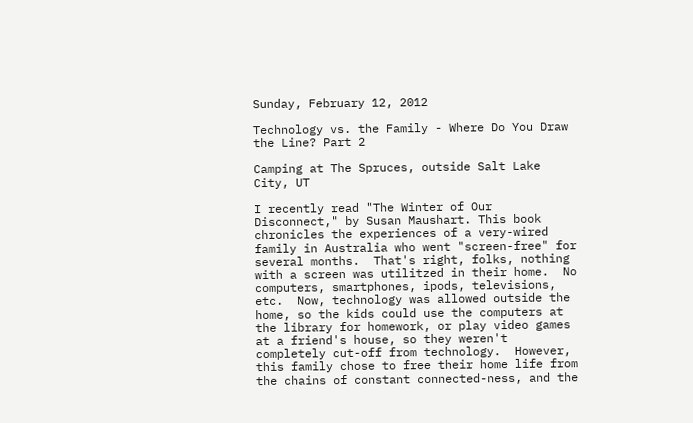Sunday, February 12, 2012

Technology vs. the Family - Where Do You Draw the Line? Part 2

Camping at The Spruces, outside Salt Lake City, UT

I recently read "The Winter of Our Disconnect," by Susan Maushart. This book chronicles the experiences of a very-wired family in Australia who went "screen-free" for several months.  That's right, folks, nothing with a screen was utilitzed in their home.  No computers, smartphones, ipods, televisions, etc.  Now, technology was allowed outside the home, so the kids could use the computers at the library for homework, or play video games at a friend's house, so they weren't completely cut-off from technology.  However, this family chose to free their home life from the chains of constant connected-ness, and the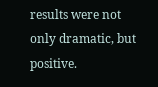results were not only dramatic, but positive.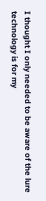I thought I only needed to be aware of the lure technology is for my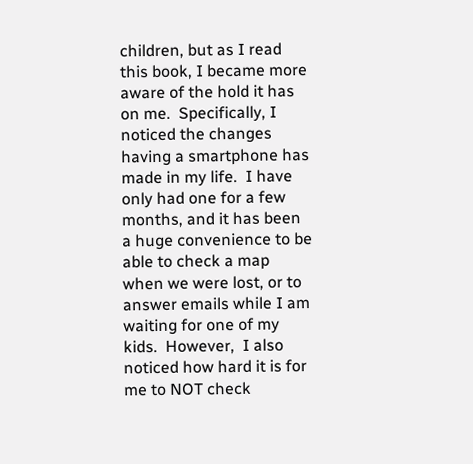children, but as I read this book, I became more aware of the hold it has on me.  Specifically, I noticed the changes having a smartphone has made in my life.  I have only had one for a few months, and it has been a huge convenience to be able to check a map when we were lost, or to answer emails while I am waiting for one of my kids.  However,  I also noticed how hard it is for me to NOT check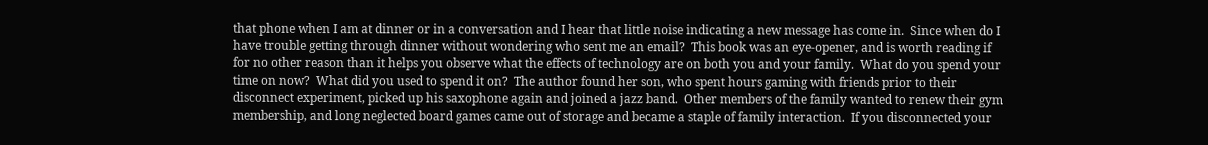that phone when I am at dinner or in a conversation and I hear that little noise indicating a new message has come in.  Since when do I have trouble getting through dinner without wondering who sent me an email?  This book was an eye-opener, and is worth reading if for no other reason than it helps you observe what the effects of technology are on both you and your family.  What do you spend your time on now?  What did you used to spend it on?  The author found her son, who spent hours gaming with friends prior to their disconnect experiment, picked up his saxophone again and joined a jazz band.  Other members of the family wanted to renew their gym membership, and long neglected board games came out of storage and became a staple of family interaction.  If you disconnected your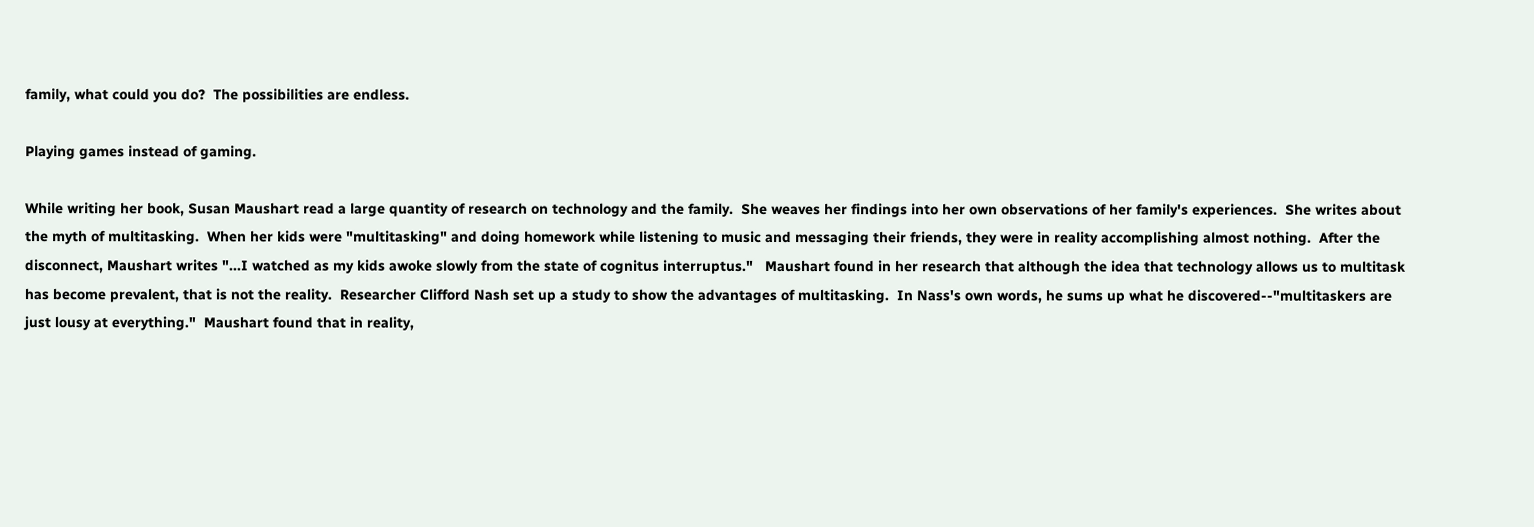family, what could you do?  The possibilities are endless.

Playing games instead of gaming.

While writing her book, Susan Maushart read a large quantity of research on technology and the family.  She weaves her findings into her own observations of her family's experiences.  She writes about the myth of multitasking.  When her kids were "multitasking" and doing homework while listening to music and messaging their friends, they were in reality accomplishing almost nothing.  After the disconnect, Maushart writes "...I watched as my kids awoke slowly from the state of cognitus interruptus."   Maushart found in her research that although the idea that technology allows us to multitask has become prevalent, that is not the reality.  Researcher Clifford Nash set up a study to show the advantages of multitasking.  In Nass's own words, he sums up what he discovered--"multitaskers are just lousy at everything."  Maushart found that in reality,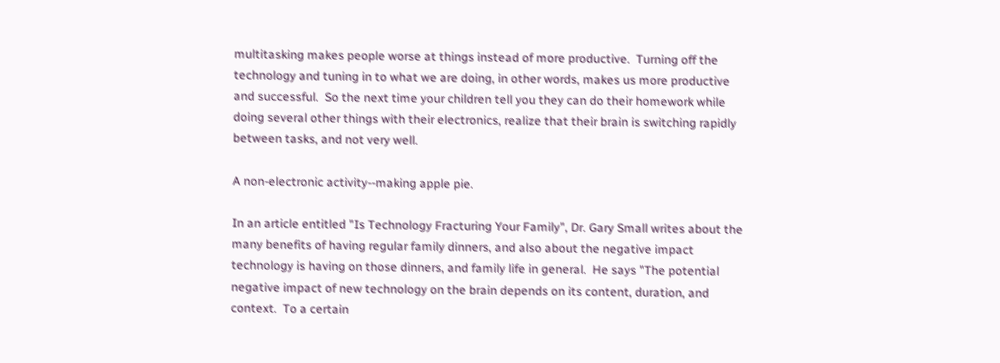multitasking makes people worse at things instead of more productive.  Turning off the technology and tuning in to what we are doing, in other words, makes us more productive and successful.  So the next time your children tell you they can do their homework while doing several other things with their electronics, realize that their brain is switching rapidly between tasks, and not very well.

A non-electronic activity--making apple pie.

In an article entitled "Is Technology Fracturing Your Family", Dr. Gary Small writes about the many benefits of having regular family dinners, and also about the negative impact technology is having on those dinners, and family life in general.  He says "The potential negative impact of new technology on the brain depends on its content, duration, and context.  To a certain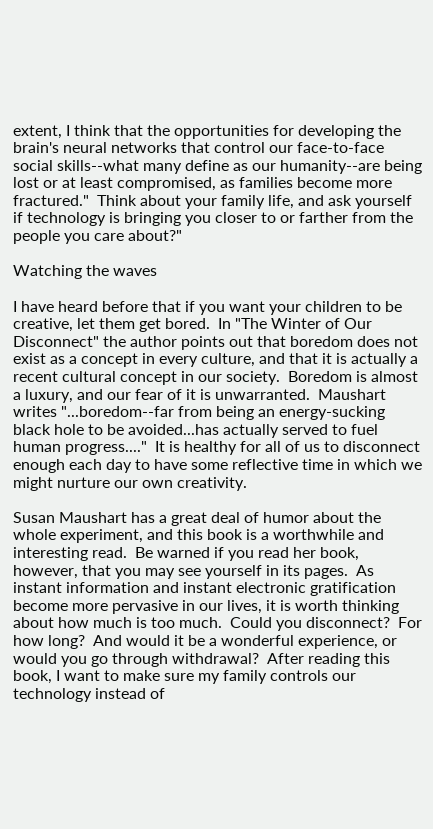extent, I think that the opportunities for developing the brain's neural networks that control our face-to-face social skills--what many define as our humanity--are being lost or at least compromised, as families become more fractured."  Think about your family life, and ask yourself if technology is bringing you closer to or farther from the people you care about?"

Watching the waves

I have heard before that if you want your children to be creative, let them get bored.  In "The Winter of Our Disconnect" the author points out that boredom does not exist as a concept in every culture, and that it is actually a recent cultural concept in our society.  Boredom is almost a luxury, and our fear of it is unwarranted.  Maushart writes "...boredom--far from being an energy-sucking black hole to be avoided...has actually served to fuel human progress...."  It is healthy for all of us to disconnect enough each day to have some reflective time in which we might nurture our own creativity.

Susan Maushart has a great deal of humor about the whole experiment, and this book is a worthwhile and interesting read.  Be warned if you read her book, however, that you may see yourself in its pages.  As instant information and instant electronic gratification become more pervasive in our lives, it is worth thinking about how much is too much.  Could you disconnect?  For how long?  And would it be a wonderful experience, or would you go through withdrawal?  After reading this book, I want to make sure my family controls our technology instead of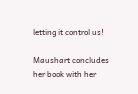letting it control us!

Maushart concludes her book with her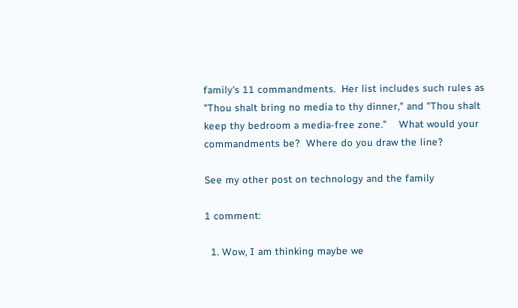family's 11 commandments.  Her list includes such rules as "Thou shalt bring no media to thy dinner," and "Thou shalt keep thy bedroom a media-free zone."    What would your commandments be?  Where do you draw the line?

See my other post on technology and the family

1 comment:

  1. Wow, I am thinking maybe we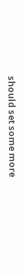should set some more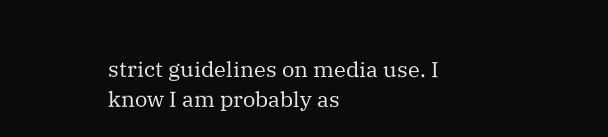strict guidelines on media use. I know I am probably as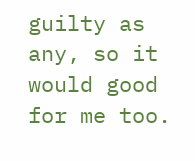guilty as any, so it would good for me too.